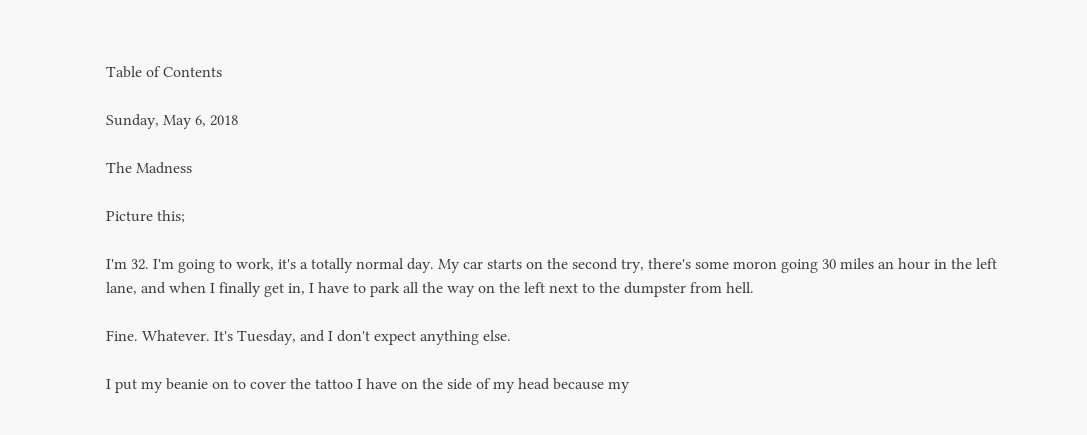Table of Contents

Sunday, May 6, 2018

The Madness

Picture this;

I'm 32. I'm going to work, it's a totally normal day. My car starts on the second try, there's some moron going 30 miles an hour in the left lane, and when I finally get in, I have to park all the way on the left next to the dumpster from hell.

Fine. Whatever. It's Tuesday, and I don't expect anything else.

I put my beanie on to cover the tattoo I have on the side of my head because my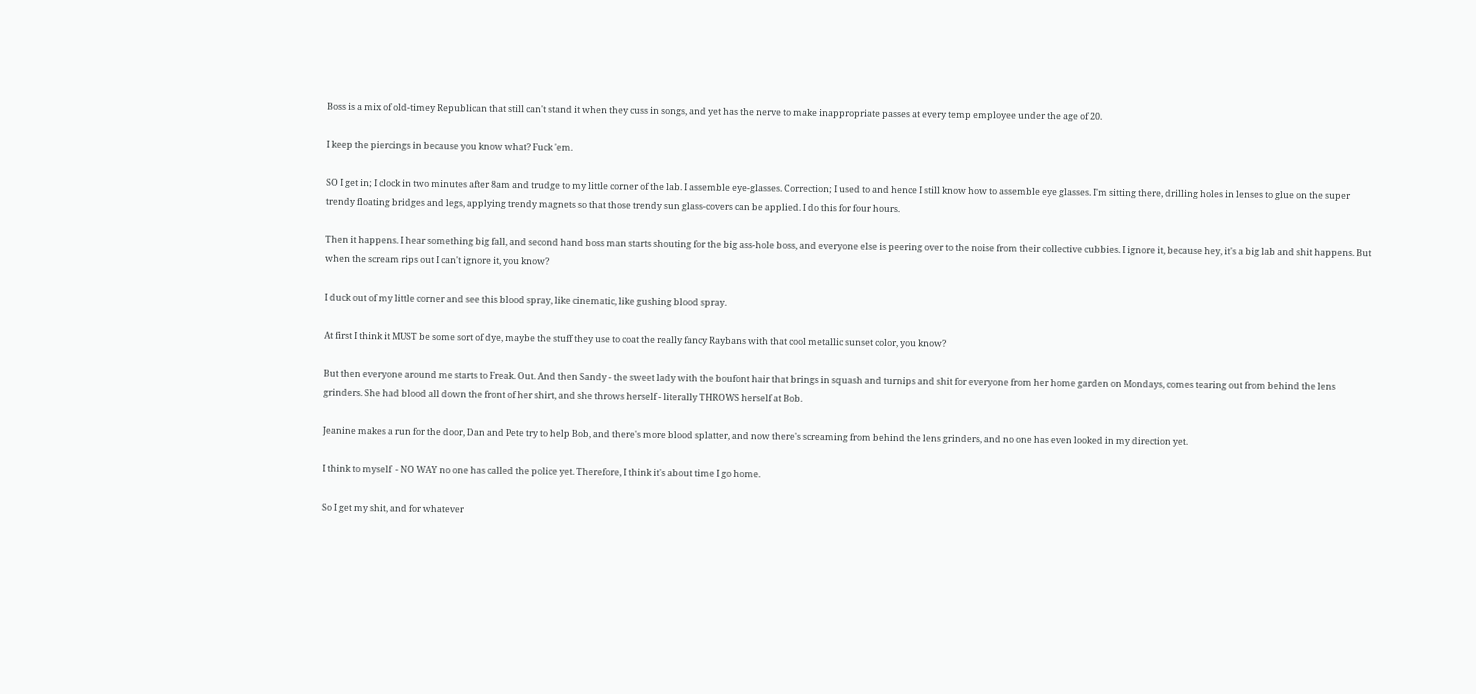Boss is a mix of old-timey Republican that still can't stand it when they cuss in songs, and yet has the nerve to make inappropriate passes at every temp employee under the age of 20.

I keep the piercings in because you know what? Fuck 'em.

SO I get in; I clock in two minutes after 8am and trudge to my little corner of the lab. I assemble eye-glasses. Correction; I used to and hence I still know how to assemble eye glasses. I'm sitting there, drilling holes in lenses to glue on the super trendy floating bridges and legs, applying trendy magnets so that those trendy sun glass-covers can be applied. I do this for four hours.

Then it happens. I hear something big fall, and second hand boss man starts shouting for the big ass-hole boss, and everyone else is peering over to the noise from their collective cubbies. I ignore it, because hey, it's a big lab and shit happens. But when the scream rips out I can't ignore it, you know?

I duck out of my little corner and see this blood spray, like cinematic, like gushing blood spray.

At first I think it MUST be some sort of dye, maybe the stuff they use to coat the really fancy Raybans with that cool metallic sunset color, you know?

But then everyone around me starts to Freak. Out. And then Sandy - the sweet lady with the boufont hair that brings in squash and turnips and shit for everyone from her home garden on Mondays, comes tearing out from behind the lens grinders. She had blood all down the front of her shirt, and she throws herself - literally THROWS herself at Bob.

Jeanine makes a run for the door, Dan and Pete try to help Bob, and there's more blood splatter, and now there's screaming from behind the lens grinders, and no one has even looked in my direction yet.

I think to myself  - NO WAY no one has called the police yet. Therefore, I think it's about time I go home.

So I get my shit, and for whatever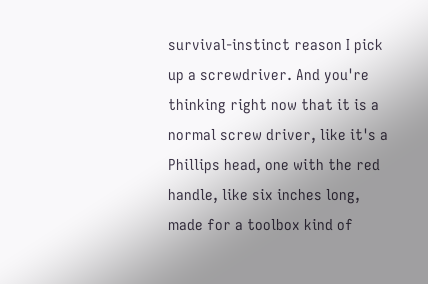survival-instinct reason I pick up a screwdriver. And you're thinking right now that it is a normal screw driver, like it's a Phillips head, one with the red handle, like six inches long, made for a toolbox kind of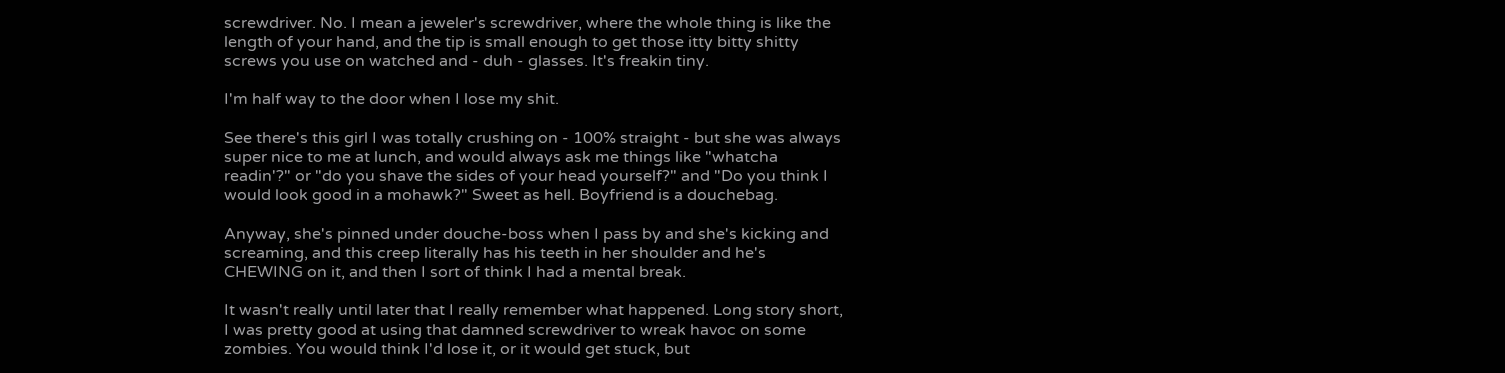screwdriver. No. I mean a jeweler's screwdriver, where the whole thing is like the length of your hand, and the tip is small enough to get those itty bitty shitty screws you use on watched and - duh - glasses. It's freakin tiny.

I'm half way to the door when I lose my shit.

See there's this girl I was totally crushing on - 100% straight - but she was always super nice to me at lunch, and would always ask me things like "whatcha readin'?" or "do you shave the sides of your head yourself?" and "Do you think I would look good in a mohawk?" Sweet as hell. Boyfriend is a douchebag.

Anyway, she's pinned under douche-boss when I pass by and she's kicking and screaming, and this creep literally has his teeth in her shoulder and he's CHEWING on it, and then I sort of think I had a mental break.

It wasn't really until later that I really remember what happened. Long story short, I was pretty good at using that damned screwdriver to wreak havoc on some zombies. You would think I'd lose it, or it would get stuck, but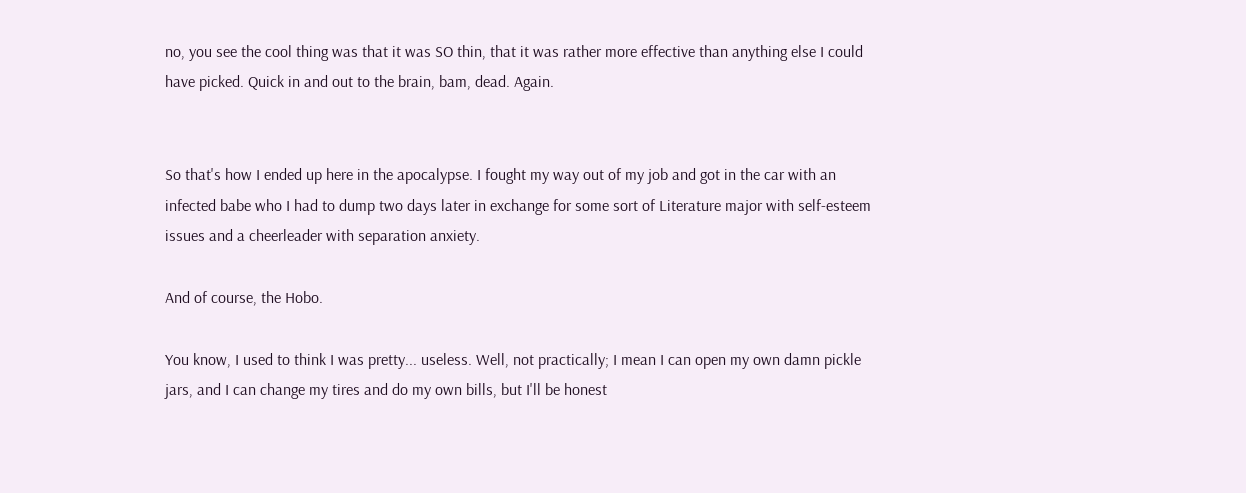no, you see the cool thing was that it was SO thin, that it was rather more effective than anything else I could have picked. Quick in and out to the brain, bam, dead. Again.


So that's how I ended up here in the apocalypse. I fought my way out of my job and got in the car with an infected babe who I had to dump two days later in exchange for some sort of Literature major with self-esteem issues and a cheerleader with separation anxiety.

And of course, the Hobo.

You know, I used to think I was pretty... useless. Well, not practically; I mean I can open my own damn pickle jars, and I can change my tires and do my own bills, but I'll be honest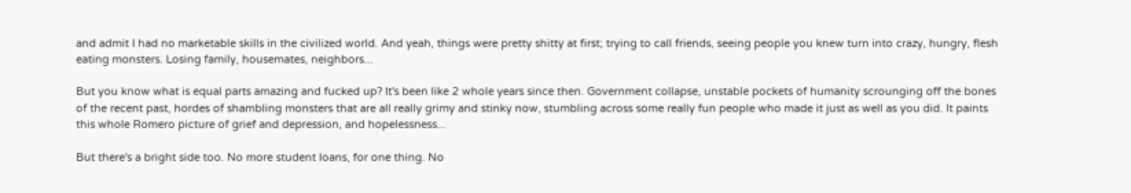and admit I had no marketable skills in the civilized world. And yeah, things were pretty shitty at first; trying to call friends, seeing people you knew turn into crazy, hungry, flesh eating monsters. Losing family, housemates, neighbors...

But you know what is equal parts amazing and fucked up? It's been like 2 whole years since then. Government collapse, unstable pockets of humanity scrounging off the bones of the recent past, hordes of shambling monsters that are all really grimy and stinky now, stumbling across some really fun people who made it just as well as you did. It paints this whole Romero picture of grief and depression, and hopelessness...

But there's a bright side too. No more student loans, for one thing. No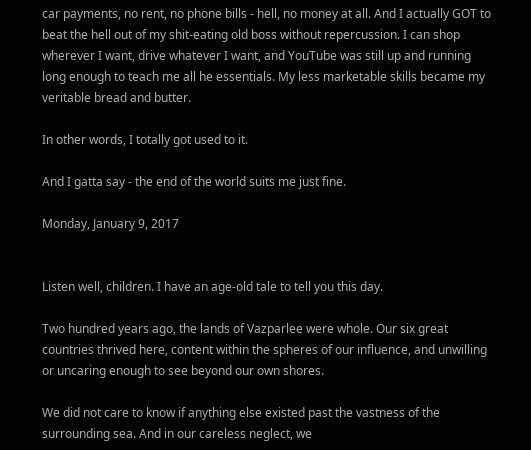car payments, no rent, no phone bills - hell, no money at all. And I actually GOT to beat the hell out of my shit-eating old boss without repercussion. I can shop wherever I want, drive whatever I want, and YouTube was still up and running long enough to teach me all he essentials. My less marketable skills became my veritable bread and butter.

In other words, I totally got used to it.

And I gatta say - the end of the world suits me just fine.

Monday, January 9, 2017


Listen well, children. I have an age-old tale to tell you this day.

Two hundred years ago, the lands of Vazparlee were whole. Our six great countries thrived here, content within the spheres of our influence, and unwilling or uncaring enough to see beyond our own shores.

We did not care to know if anything else existed past the vastness of the surrounding sea. And in our careless neglect, we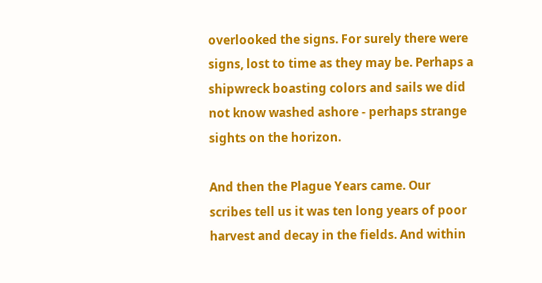overlooked the signs. For surely there were signs, lost to time as they may be. Perhaps a shipwreck boasting colors and sails we did not know washed ashore - perhaps strange sights on the horizon.

And then the Plague Years came. Our scribes tell us it was ten long years of poor harvest and decay in the fields. And within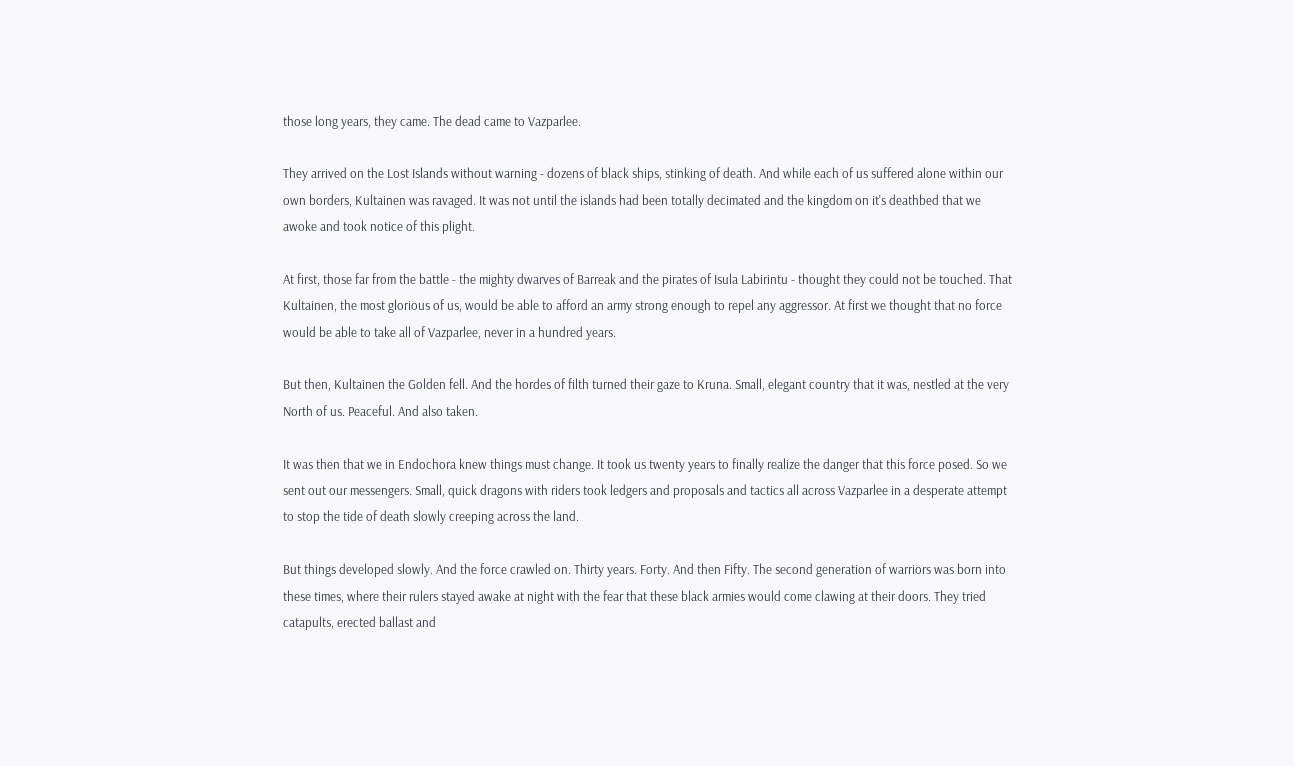those long years, they came. The dead came to Vazparlee.

They arrived on the Lost Islands without warning - dozens of black ships, stinking of death. And while each of us suffered alone within our own borders, Kultainen was ravaged. It was not until the islands had been totally decimated and the kingdom on it's deathbed that we awoke and took notice of this plight.

At first, those far from the battle - the mighty dwarves of Barreak and the pirates of Isula Labirintu - thought they could not be touched. That Kultainen, the most glorious of us, would be able to afford an army strong enough to repel any aggressor. At first we thought that no force would be able to take all of Vazparlee, never in a hundred years.

But then, Kultainen the Golden fell. And the hordes of filth turned their gaze to Kruna. Small, elegant country that it was, nestled at the very North of us. Peaceful. And also taken.

It was then that we in Endochora knew things must change. It took us twenty years to finally realize the danger that this force posed. So we sent out our messengers. Small, quick dragons with riders took ledgers and proposals and tactics all across Vazparlee in a desperate attempt to stop the tide of death slowly creeping across the land.

But things developed slowly. And the force crawled on. Thirty years. Forty. And then Fifty. The second generation of warriors was born into these times, where their rulers stayed awake at night with the fear that these black armies would come clawing at their doors. They tried catapults, erected ballast and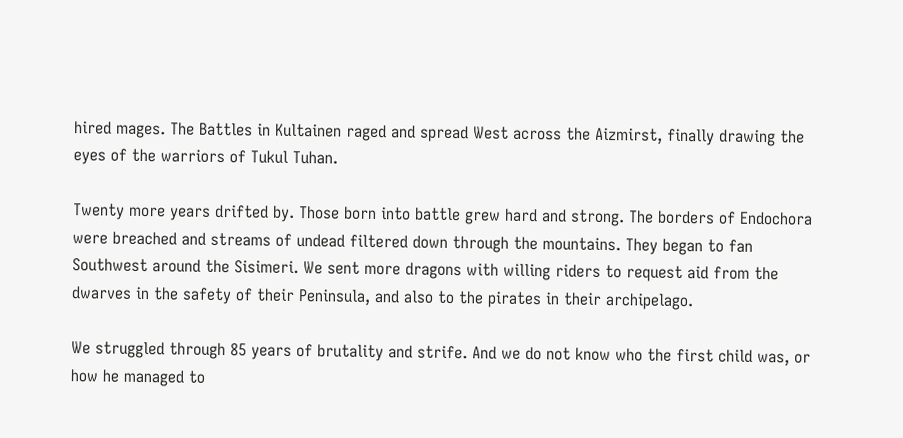hired mages. The Battles in Kultainen raged and spread West across the Aizmirst, finally drawing the eyes of the warriors of Tukul Tuhan.

Twenty more years drifted by. Those born into battle grew hard and strong. The borders of Endochora were breached and streams of undead filtered down through the mountains. They began to fan Southwest around the Sisimeri. We sent more dragons with willing riders to request aid from the dwarves in the safety of their Peninsula, and also to the pirates in their archipelago.

We struggled through 85 years of brutality and strife. And we do not know who the first child was, or how he managed to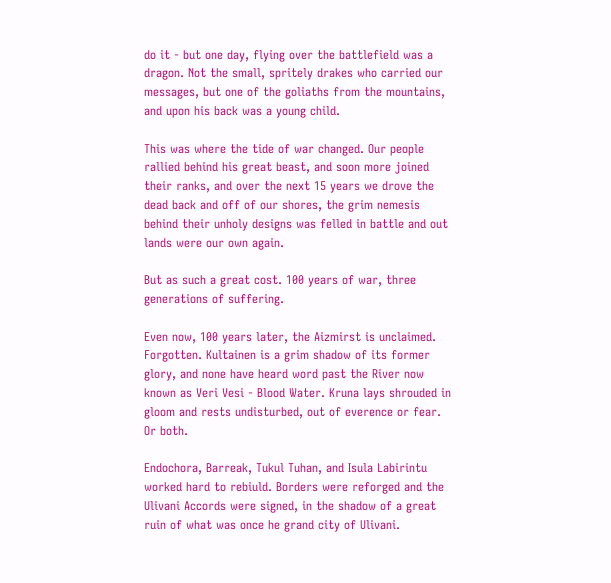do it - but one day, flying over the battlefield was a dragon. Not the small, spritely drakes who carried our messages, but one of the goliaths from the mountains, and upon his back was a young child.

This was where the tide of war changed. Our people rallied behind his great beast, and soon more joined their ranks, and over the next 15 years we drove the dead back and off of our shores, the grim nemesis behind their unholy designs was felled in battle and out lands were our own again.

But as such a great cost. 100 years of war, three generations of suffering.

Even now, 100 years later, the Aizmirst is unclaimed. Forgotten. Kultainen is a grim shadow of its former glory, and none have heard word past the River now known as Veri Vesi - Blood Water. Kruna lays shrouded in gloom and rests undisturbed, out of everence or fear. Or both.

Endochora, Barreak, Tukul Tuhan, and Isula Labirintu worked hard to rebiuld. Borders were reforged and the Ulivani Accords were signed, in the shadow of a great ruin of what was once he grand city of Ulivani.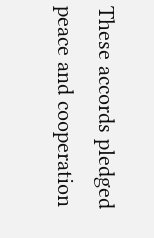These accords pledged peace and cooperation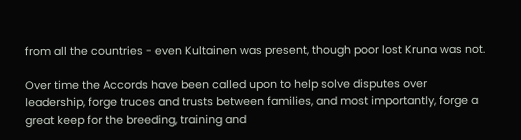from all the countries - even Kultainen was present, though poor lost Kruna was not.

Over time the Accords have been called upon to help solve disputes over leadership, forge truces and trusts between families, and most importantly, forge a great keep for the breeding, training and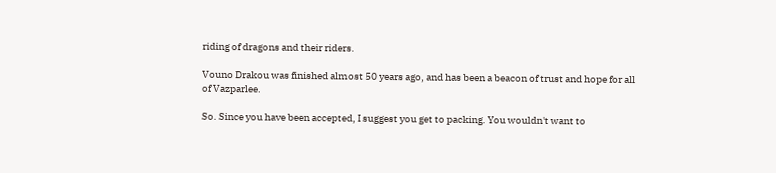riding of dragons and their riders.

Vouno Drakou was finished almost 50 years ago, and has been a beacon of trust and hope for all of Vazparlee.

So. Since you have been accepted, I suggest you get to packing. You wouldn't want to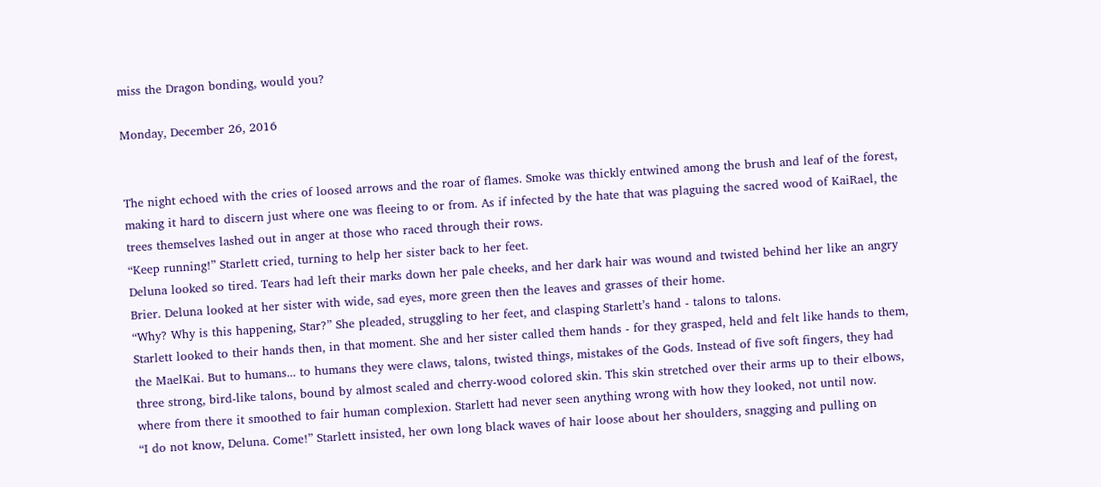miss the Dragon bonding, would you?

Monday, December 26, 2016


The night echoed with the cries of loosed arrows and the roar of flames. Smoke was thickly entwined among the brush and leaf of the forest, making it hard to discern just where one was fleeing to or from. As if infected by the hate that was plaguing the sacred wood of KaiRael, the trees themselves lashed out in anger at those who raced through their rows.
“Keep running!” Starlett cried, turning to help her sister back to her feet.
Deluna looked so tired. Tears had left their marks down her pale cheeks, and her dark hair was wound and twisted behind her like an angry Brier. Deluna looked at her sister with wide, sad eyes, more green then the leaves and grasses of their home.
“Why? Why is this happening, Star?” She pleaded, struggling to her feet, and clasping Starlett’s hand - talons to talons.
Starlett looked to their hands then, in that moment. She and her sister called them hands - for they grasped, held and felt like hands to them, the MaelKai. But to humans... to humans they were claws, talons, twisted things, mistakes of the Gods. Instead of five soft fingers, they had three strong, bird-like talons, bound by almost scaled and cherry-wood colored skin. This skin stretched over their arms up to their elbows, where from there it smoothed to fair human complexion. Starlett had never seen anything wrong with how they looked, not until now.
“I do not know, Deluna. Come!” Starlett insisted, her own long black waves of hair loose about her shoulders, snagging and pulling on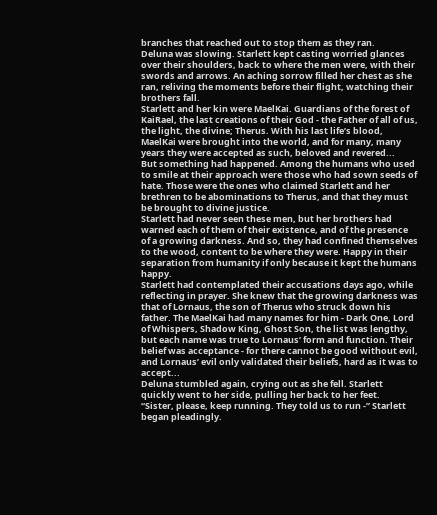branches that reached out to stop them as they ran.
Deluna was slowing. Starlett kept casting worried glances over their shoulders, back to where the men were, with their swords and arrows. An aching sorrow filled her chest as she ran, reliving the moments before their flight, watching their brothers fall.
Starlett and her kin were MaelKai. Guardians of the forest of KaiRael, the last creations of their God - the Father of all of us, the light, the divine; Therus. With his last life’s blood, MaelKai were brought into the world, and for many, many years they were accepted as such, beloved and revered...
But something had happened. Among the humans who used to smile at their approach were those who had sown seeds of hate. Those were the ones who claimed Starlett and her brethren to be abominations to Therus, and that they must be brought to divine justice.
Starlett had never seen these men, but her brothers had warned each of them of their existence, and of the presence of a growing darkness. And so, they had confined themselves to the wood, content to be where they were. Happy in their separation from humanity if only because it kept the humans happy.
Starlett had contemplated their accusations days ago, while reflecting in prayer. She knew that the growing darkness was that of Lornaus, the son of Therus who struck down his father. The MaelKai had many names for him - Dark One, Lord of Whispers, Shadow King, Ghost Son, the list was lengthy, but each name was true to Lornaus’ form and function. Their belief was acceptance - for there cannot be good without evil, and Lornaus’ evil only validated their beliefs, hard as it was to accept...
Deluna stumbled again, crying out as she fell. Starlett quickly went to her side, pulling her back to her feet.
“Sister, please, keep running. They told us to run -” Starlett began pleadingly.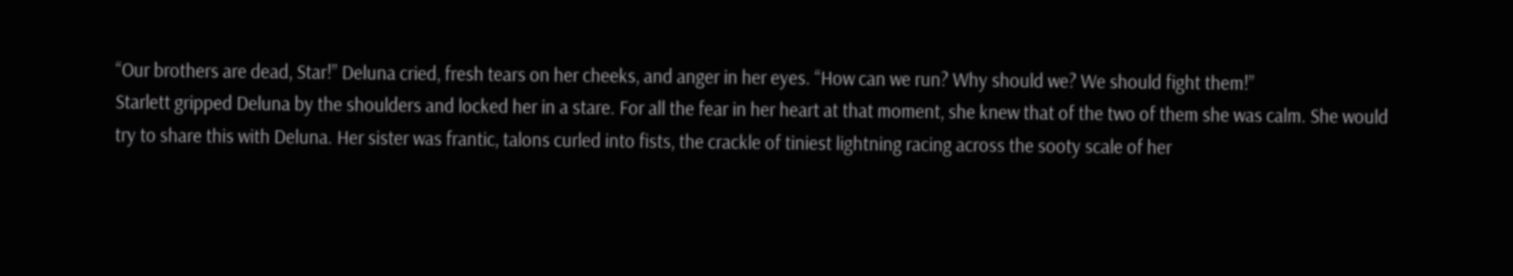“Our brothers are dead, Star!” Deluna cried, fresh tears on her cheeks, and anger in her eyes. “How can we run? Why should we? We should fight them!”
Starlett gripped Deluna by the shoulders and locked her in a stare. For all the fear in her heart at that moment, she knew that of the two of them she was calm. She would try to share this with Deluna. Her sister was frantic, talons curled into fists, the crackle of tiniest lightning racing across the sooty scale of her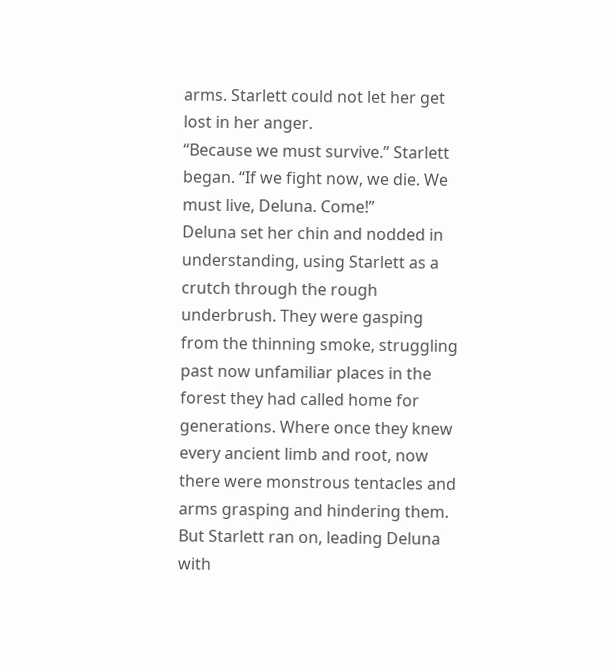arms. Starlett could not let her get lost in her anger.
“Because we must survive.” Starlett began. “If we fight now, we die. We must live, Deluna. Come!”
Deluna set her chin and nodded in understanding, using Starlett as a crutch through the rough underbrush. They were gasping from the thinning smoke, struggling past now unfamiliar places in the forest they had called home for generations. Where once they knew every ancient limb and root, now there were monstrous tentacles and arms grasping and hindering them.
But Starlett ran on, leading Deluna with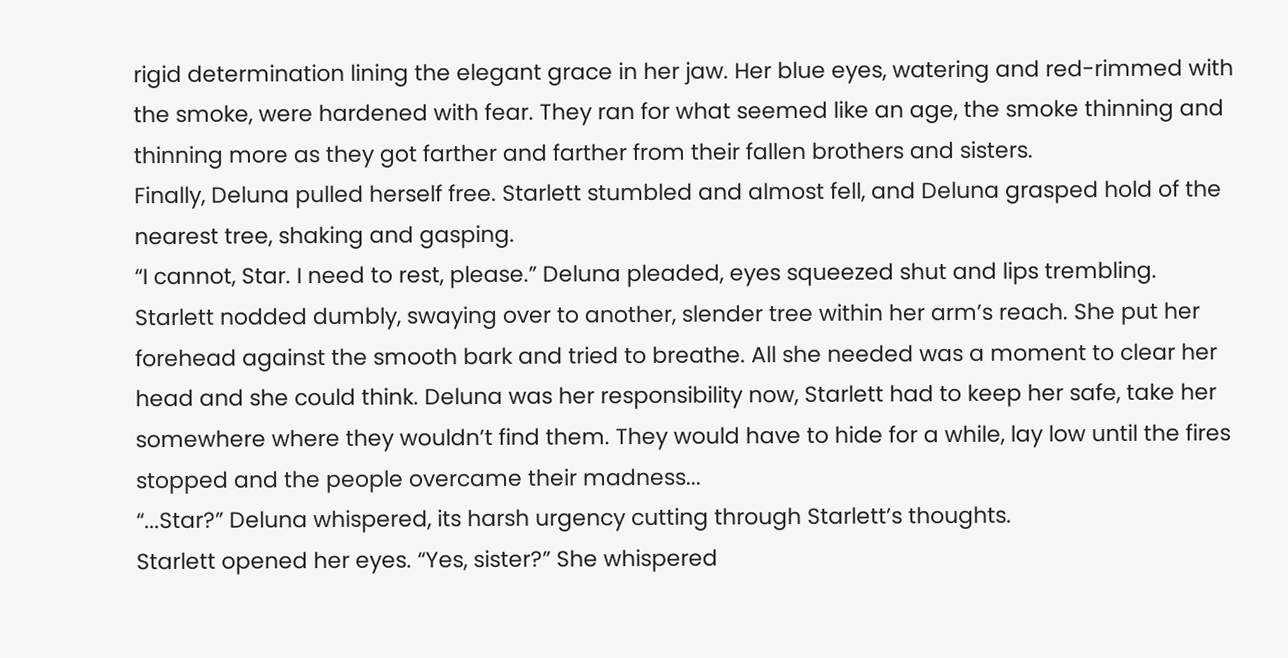rigid determination lining the elegant grace in her jaw. Her blue eyes, watering and red-rimmed with the smoke, were hardened with fear. They ran for what seemed like an age, the smoke thinning and thinning more as they got farther and farther from their fallen brothers and sisters.
Finally, Deluna pulled herself free. Starlett stumbled and almost fell, and Deluna grasped hold of the nearest tree, shaking and gasping.
“I cannot, Star. I need to rest, please.” Deluna pleaded, eyes squeezed shut and lips trembling.
Starlett nodded dumbly, swaying over to another, slender tree within her arm’s reach. She put her forehead against the smooth bark and tried to breathe. All she needed was a moment to clear her head and she could think. Deluna was her responsibility now, Starlett had to keep her safe, take her somewhere where they wouldn’t find them. They would have to hide for a while, lay low until the fires stopped and the people overcame their madness...
“...Star?” Deluna whispered, its harsh urgency cutting through Starlett’s thoughts.
Starlett opened her eyes. “Yes, sister?” She whispered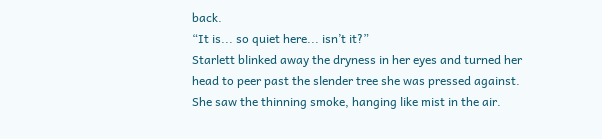back.
“It is... so quiet here... isn’t it?”
Starlett blinked away the dryness in her eyes and turned her head to peer past the slender tree she was pressed against. She saw the thinning smoke, hanging like mist in the air.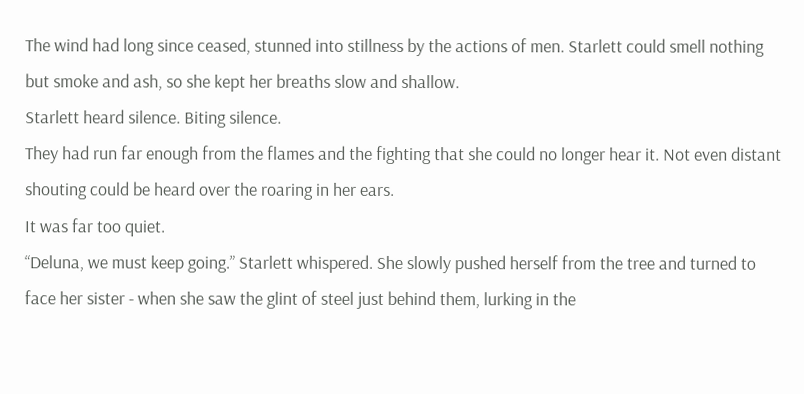The wind had long since ceased, stunned into stillness by the actions of men. Starlett could smell nothing but smoke and ash, so she kept her breaths slow and shallow.
Starlett heard silence. Biting silence.
They had run far enough from the flames and the fighting that she could no longer hear it. Not even distant shouting could be heard over the roaring in her ears.
It was far too quiet.
“Deluna, we must keep going.” Starlett whispered. She slowly pushed herself from the tree and turned to face her sister - when she saw the glint of steel just behind them, lurking in the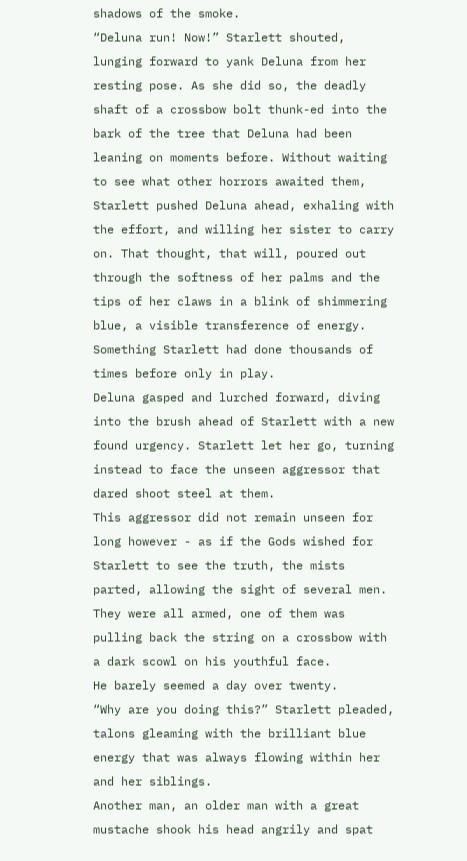shadows of the smoke.
“Deluna run! Now!” Starlett shouted, lunging forward to yank Deluna from her resting pose. As she did so, the deadly shaft of a crossbow bolt thunk-ed into the bark of the tree that Deluna had been leaning on moments before. Without waiting to see what other horrors awaited them, Starlett pushed Deluna ahead, exhaling with the effort, and willing her sister to carry on. That thought, that will, poured out through the softness of her palms and the tips of her claws in a blink of shimmering blue, a visible transference of energy. Something Starlett had done thousands of times before only in play.
Deluna gasped and lurched forward, diving into the brush ahead of Starlett with a new found urgency. Starlett let her go, turning instead to face the unseen aggressor that dared shoot steel at them.
This aggressor did not remain unseen for long however - as if the Gods wished for Starlett to see the truth, the mists parted, allowing the sight of several men. They were all armed, one of them was pulling back the string on a crossbow with a dark scowl on his youthful face.
He barely seemed a day over twenty.
“Why are you doing this?” Starlett pleaded, talons gleaming with the brilliant blue energy that was always flowing within her and her siblings.
Another man, an older man with a great mustache shook his head angrily and spat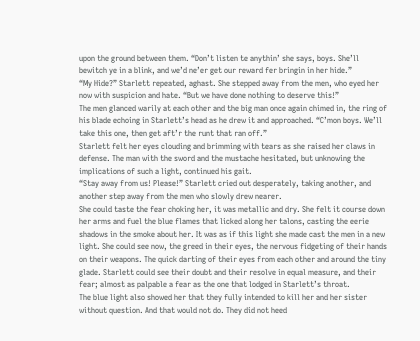upon the ground between them. “Don’t listen te anythin’ she says, boys. She’ll bewitch ye in a blink, and we’d ne’er get our reward fer bringin in her hide.”
“My Hide?” Starlett repeated, aghast. She stepped away from the men, who eyed her now with suspicion and hate. “But we have done nothing to deserve this!”
The men glanced warily at each other and the big man once again chimed in, the ring of his blade echoing in Starlett’s head as he drew it and approached. “C’mon boys. We’ll take this one, then get aft’r the runt that ran off.”
Starlett felt her eyes clouding and brimming with tears as she raised her claws in defense. The man with the sword and the mustache hesitated, but unknowing the implications of such a light, continued his gait.
“Stay away from us! Please!” Starlett cried out desperately, taking another, and another step away from the men who slowly drew nearer.
She could taste the fear choking her, it was metallic and dry. She felt it course down her arms and fuel the blue flames that licked along her talons, casting the eerie shadows in the smoke about her. It was as if this light she made cast the men in a new light. She could see now, the greed in their eyes, the nervous fidgeting of their hands on their weapons. The quick darting of their eyes from each other and around the tiny glade. Starlett could see their doubt and their resolve in equal measure, and their fear; almost as palpable a fear as the one that lodged in Starlett’s throat.
The blue light also showed her that they fully intended to kill her and her sister without question. And that would not do. They did not heed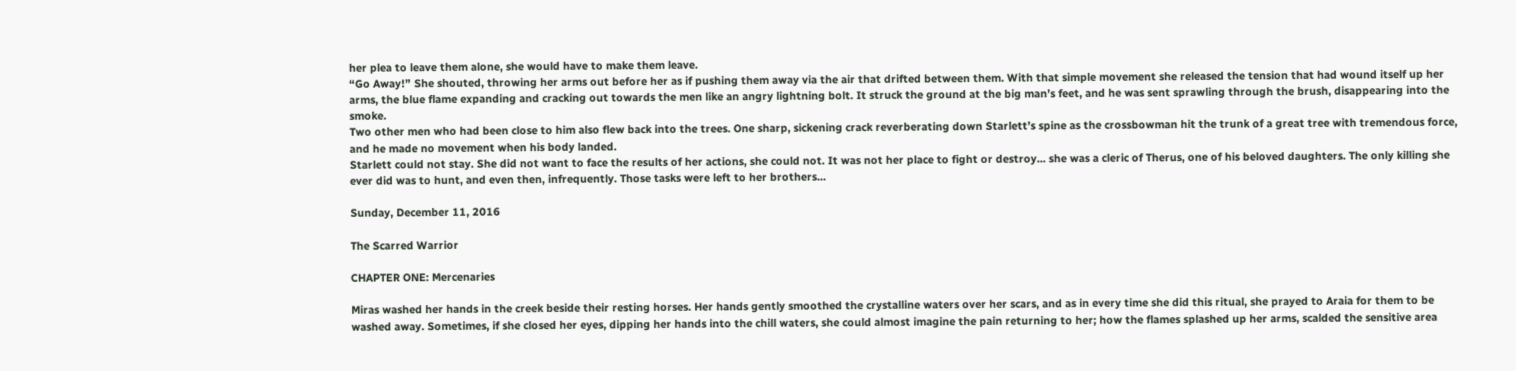her plea to leave them alone, she would have to make them leave.
“Go Away!” She shouted, throwing her arms out before her as if pushing them away via the air that drifted between them. With that simple movement she released the tension that had wound itself up her arms, the blue flame expanding and cracking out towards the men like an angry lightning bolt. It struck the ground at the big man’s feet, and he was sent sprawling through the brush, disappearing into the smoke.
Two other men who had been close to him also flew back into the trees. One sharp, sickening crack reverberating down Starlett’s spine as the crossbowman hit the trunk of a great tree with tremendous force, and he made no movement when his body landed.
Starlett could not stay. She did not want to face the results of her actions, she could not. It was not her place to fight or destroy... she was a cleric of Therus, one of his beloved daughters. The only killing she ever did was to hunt, and even then, infrequently. Those tasks were left to her brothers...

Sunday, December 11, 2016

The Scarred Warrior

CHAPTER ONE: Mercenaries

Miras washed her hands in the creek beside their resting horses. Her hands gently smoothed the crystalline waters over her scars, and as in every time she did this ritual, she prayed to Araia for them to be washed away. Sometimes, if she closed her eyes, dipping her hands into the chill waters, she could almost imagine the pain returning to her; how the flames splashed up her arms, scalded the sensitive area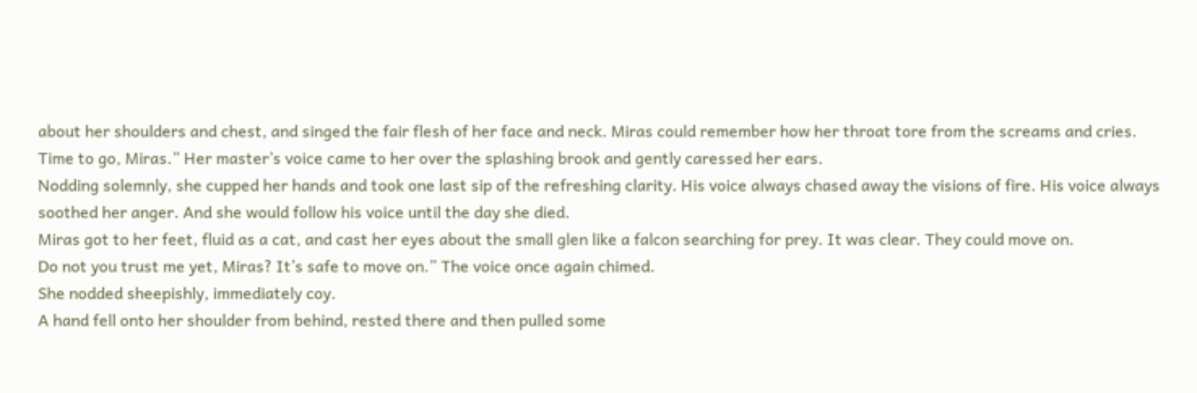about her shoulders and chest, and singed the fair flesh of her face and neck. Miras could remember how her throat tore from the screams and cries.
Time to go, Miras.” Her master’s voice came to her over the splashing brook and gently caressed her ears.
Nodding solemnly, she cupped her hands and took one last sip of the refreshing clarity. His voice always chased away the visions of fire. His voice always soothed her anger. And she would follow his voice until the day she died.
Miras got to her feet, fluid as a cat, and cast her eyes about the small glen like a falcon searching for prey. It was clear. They could move on.
Do not you trust me yet, Miras? It’s safe to move on.” The voice once again chimed.
She nodded sheepishly, immediately coy.
A hand fell onto her shoulder from behind, rested there and then pulled some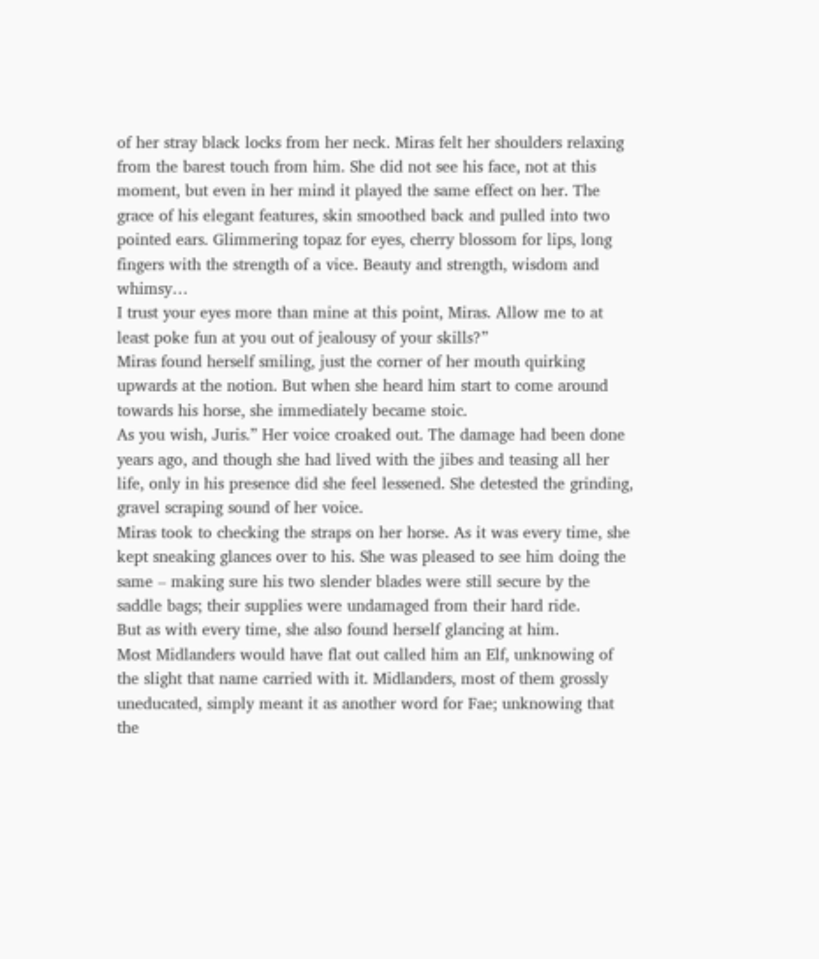of her stray black locks from her neck. Miras felt her shoulders relaxing from the barest touch from him. She did not see his face, not at this moment, but even in her mind it played the same effect on her. The grace of his elegant features, skin smoothed back and pulled into two pointed ears. Glimmering topaz for eyes, cherry blossom for lips, long fingers with the strength of a vice. Beauty and strength, wisdom and whimsy…
I trust your eyes more than mine at this point, Miras. Allow me to at least poke fun at you out of jealousy of your skills?”
Miras found herself smiling, just the corner of her mouth quirking upwards at the notion. But when she heard him start to come around towards his horse, she immediately became stoic.
As you wish, Juris.” Her voice croaked out. The damage had been done years ago, and though she had lived with the jibes and teasing all her life, only in his presence did she feel lessened. She detested the grinding, gravel scraping sound of her voice.
Miras took to checking the straps on her horse. As it was every time, she kept sneaking glances over to his. She was pleased to see him doing the same – making sure his two slender blades were still secure by the saddle bags; their supplies were undamaged from their hard ride.
But as with every time, she also found herself glancing at him.
Most Midlanders would have flat out called him an Elf, unknowing of the slight that name carried with it. Midlanders, most of them grossly uneducated, simply meant it as another word for Fae; unknowing that the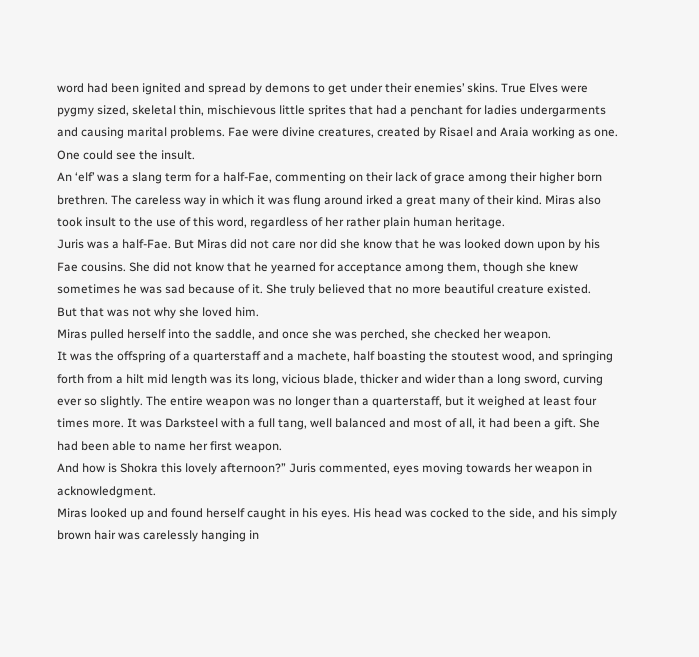word had been ignited and spread by demons to get under their enemies’ skins. True Elves were pygmy sized, skeletal thin, mischievous little sprites that had a penchant for ladies undergarments and causing marital problems. Fae were divine creatures, created by Risael and Araia working as one. One could see the insult.
An ‘elf’ was a slang term for a half-Fae, commenting on their lack of grace among their higher born brethren. The careless way in which it was flung around irked a great many of their kind. Miras also took insult to the use of this word, regardless of her rather plain human heritage.
Juris was a half-Fae. But Miras did not care nor did she know that he was looked down upon by his Fae cousins. She did not know that he yearned for acceptance among them, though she knew sometimes he was sad because of it. She truly believed that no more beautiful creature existed.
But that was not why she loved him.
Miras pulled herself into the saddle, and once she was perched, she checked her weapon.
It was the offspring of a quarterstaff and a machete, half boasting the stoutest wood, and springing forth from a hilt mid length was its long, vicious blade, thicker and wider than a long sword, curving ever so slightly. The entire weapon was no longer than a quarterstaff, but it weighed at least four times more. It was Darksteel with a full tang, well balanced and most of all, it had been a gift. She had been able to name her first weapon.
And how is Shokra this lovely afternoon?” Juris commented, eyes moving towards her weapon in acknowledgment.
Miras looked up and found herself caught in his eyes. His head was cocked to the side, and his simply brown hair was carelessly hanging in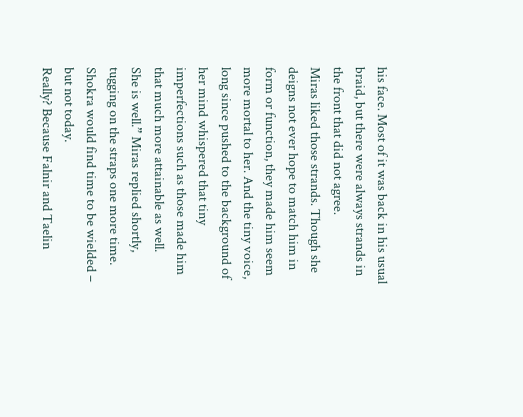his face. Most of it was back in his usual braid, but there were always strands in the front that did not agree.
Miras liked those strands. Though she deigns not ever hope to match him in form or function, they made him seem more mortal to her. And the tiny voice, long since pushed to the background of her mind whispered that tiny imperfections such as those made him that much more attainable as well.
She is well.” Miras replied shortly, tugging on the straps one more time. Shokra would find time to be wielded – but not today.
Really? Because Falnir and Taelin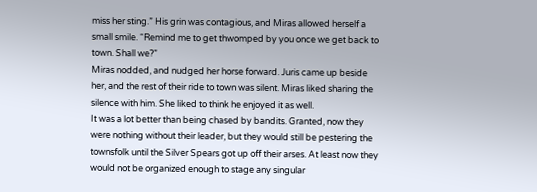miss her sting.” His grin was contagious, and Miras allowed herself a small smile. “Remind me to get thwomped by you once we get back to town. Shall we?”
Miras nodded, and nudged her horse forward. Juris came up beside her, and the rest of their ride to town was silent. Miras liked sharing the silence with him. She liked to think he enjoyed it as well.
It was a lot better than being chased by bandits. Granted, now they were nothing without their leader, but they would still be pestering the townsfolk until the Silver Spears got up off their arses. At least now they would not be organized enough to stage any singular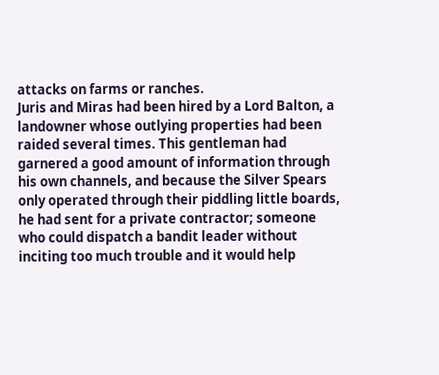attacks on farms or ranches.
Juris and Miras had been hired by a Lord Balton, a landowner whose outlying properties had been raided several times. This gentleman had garnered a good amount of information through his own channels, and because the Silver Spears only operated through their piddling little boards, he had sent for a private contractor; someone who could dispatch a bandit leader without inciting too much trouble and it would help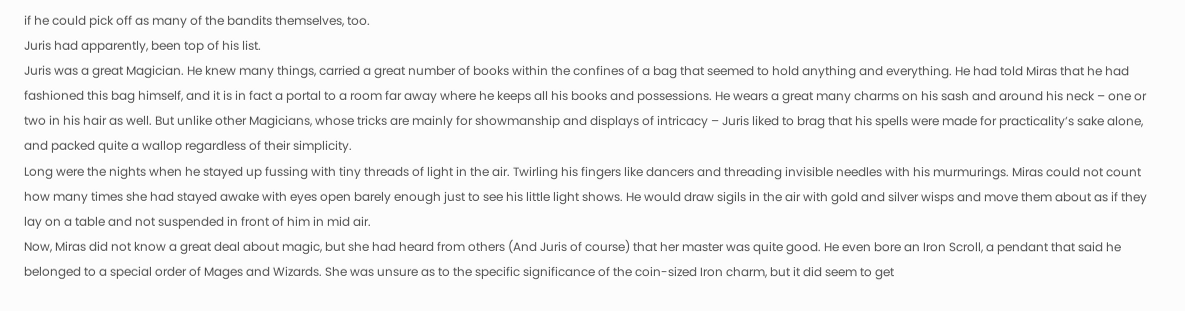if he could pick off as many of the bandits themselves, too.
Juris had apparently, been top of his list.
Juris was a great Magician. He knew many things, carried a great number of books within the confines of a bag that seemed to hold anything and everything. He had told Miras that he had fashioned this bag himself, and it is in fact a portal to a room far away where he keeps all his books and possessions. He wears a great many charms on his sash and around his neck – one or two in his hair as well. But unlike other Magicians, whose tricks are mainly for showmanship and displays of intricacy – Juris liked to brag that his spells were made for practicality’s sake alone, and packed quite a wallop regardless of their simplicity.
Long were the nights when he stayed up fussing with tiny threads of light in the air. Twirling his fingers like dancers and threading invisible needles with his murmurings. Miras could not count how many times she had stayed awake with eyes open barely enough just to see his little light shows. He would draw sigils in the air with gold and silver wisps and move them about as if they lay on a table and not suspended in front of him in mid air.
Now, Miras did not know a great deal about magic, but she had heard from others (And Juris of course) that her master was quite good. He even bore an Iron Scroll, a pendant that said he belonged to a special order of Mages and Wizards. She was unsure as to the specific significance of the coin-sized Iron charm, but it did seem to get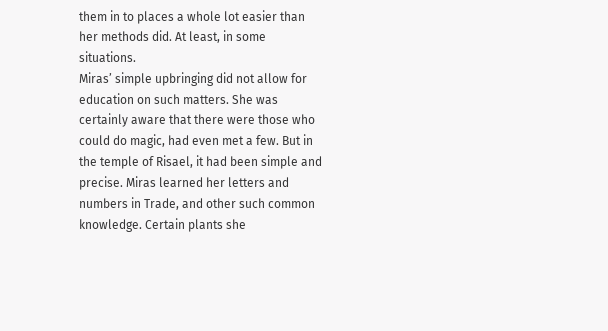them in to places a whole lot easier than her methods did. At least, in some situations.
Miras’ simple upbringing did not allow for education on such matters. She was certainly aware that there were those who could do magic, had even met a few. But in the temple of Risael, it had been simple and precise. Miras learned her letters and numbers in Trade, and other such common knowledge. Certain plants she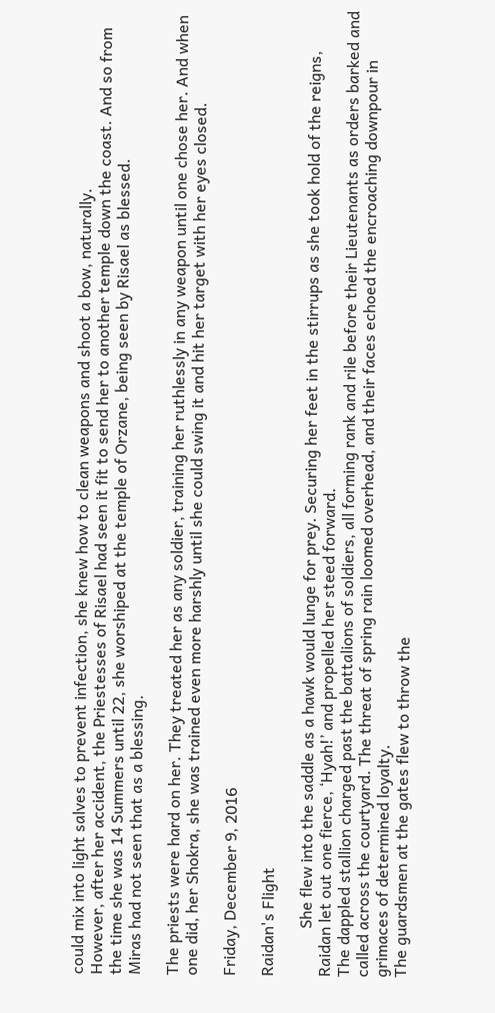could mix into light salves to prevent infection, she knew how to clean weapons and shoot a bow, naturally.
However, after her accident, the Priestesses of Risael had seen it fit to send her to another temple down the coast. And so from the time she was 14 Summers until 22, she worshiped at the temple of Orzane, being seen by Risael as blessed.
Miras had not seen that as a blessing.

The priests were hard on her. They treated her as any soldier, training her ruthlessly in any weapon until one chose her. And when one did, her Shokra, she was trained even more harshly until she could swing it and hit her target with her eyes closed.

Friday, December 9, 2016

Raidan's Flight

            She flew into the saddle as a hawk would lunge for prey. Securing her feet in the stirrups as she took hold of the reigns, Raidan let out one fierce, ‘Hyah!’ and propelled her steed forward.
The dappled stallion charged past the battalions of soldiers, all forming rank and rile before their Lieutenants as orders barked and called across the courtyard. The threat of spring rain loomed overhead, and their faces echoed the encroaching downpour in grimaces of determined loyalty.
The guardsmen at the gates flew to throw the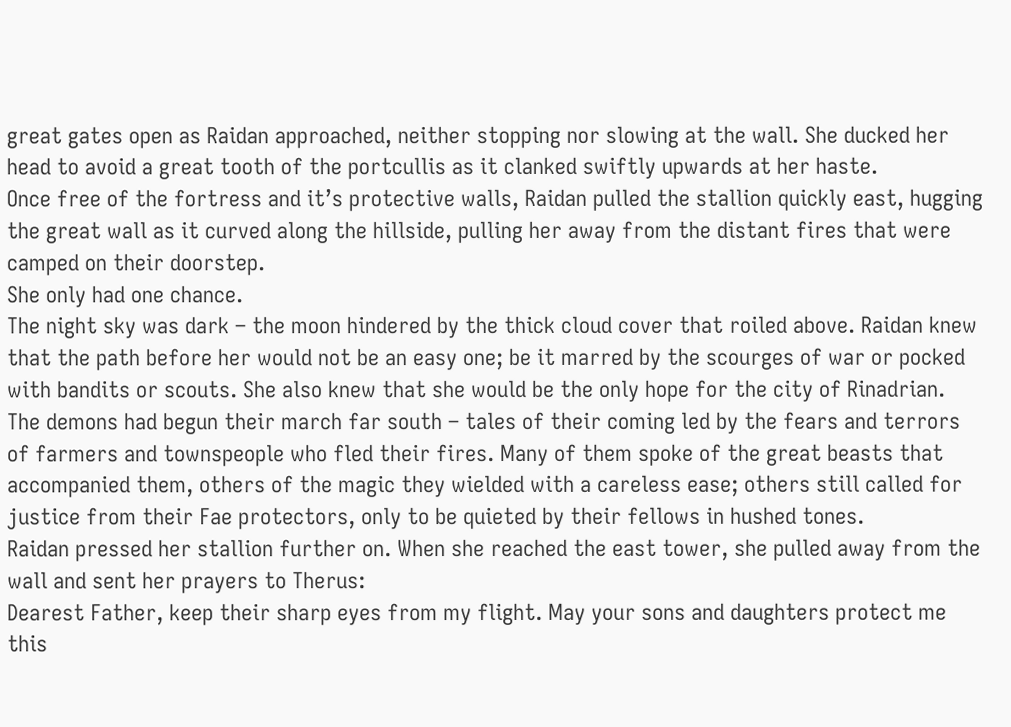great gates open as Raidan approached, neither stopping nor slowing at the wall. She ducked her head to avoid a great tooth of the portcullis as it clanked swiftly upwards at her haste.
Once free of the fortress and it’s protective walls, Raidan pulled the stallion quickly east, hugging the great wall as it curved along the hillside, pulling her away from the distant fires that were camped on their doorstep.
She only had one chance.
The night sky was dark – the moon hindered by the thick cloud cover that roiled above. Raidan knew that the path before her would not be an easy one; be it marred by the scourges of war or pocked with bandits or scouts. She also knew that she would be the only hope for the city of Rinadrian.
The demons had begun their march far south – tales of their coming led by the fears and terrors of farmers and townspeople who fled their fires. Many of them spoke of the great beasts that accompanied them, others of the magic they wielded with a careless ease; others still called for justice from their Fae protectors, only to be quieted by their fellows in hushed tones.
Raidan pressed her stallion further on. When she reached the east tower, she pulled away from the wall and sent her prayers to Therus:
Dearest Father, keep their sharp eyes from my flight. May your sons and daughters protect me this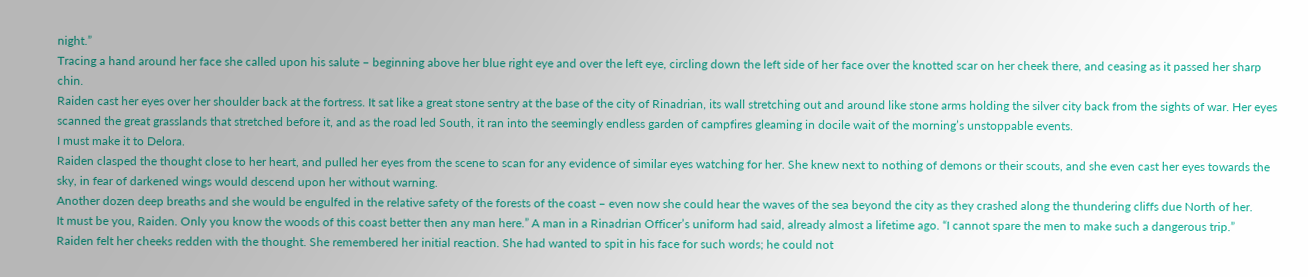night.”
Tracing a hand around her face she called upon his salute – beginning above her blue right eye and over the left eye, circling down the left side of her face over the knotted scar on her cheek there, and ceasing as it passed her sharp chin.
Raiden cast her eyes over her shoulder back at the fortress. It sat like a great stone sentry at the base of the city of Rinadrian, its wall stretching out and around like stone arms holding the silver city back from the sights of war. Her eyes scanned the great grasslands that stretched before it, and as the road led South, it ran into the seemingly endless garden of campfires gleaming in docile wait of the morning’s unstoppable events.
I must make it to Delora.
Raiden clasped the thought close to her heart, and pulled her eyes from the scene to scan for any evidence of similar eyes watching for her. She knew next to nothing of demons or their scouts, and she even cast her eyes towards the sky, in fear of darkened wings would descend upon her without warning.
Another dozen deep breaths and she would be engulfed in the relative safety of the forests of the coast – even now she could hear the waves of the sea beyond the city as they crashed along the thundering cliffs due North of her.
It must be you, Raiden. Only you know the woods of this coast better then any man here.” A man in a Rinadrian Officer’s uniform had said, already almost a lifetime ago. “I cannot spare the men to make such a dangerous trip.”
Raiden felt her cheeks redden with the thought. She remembered her initial reaction. She had wanted to spit in his face for such words; he could not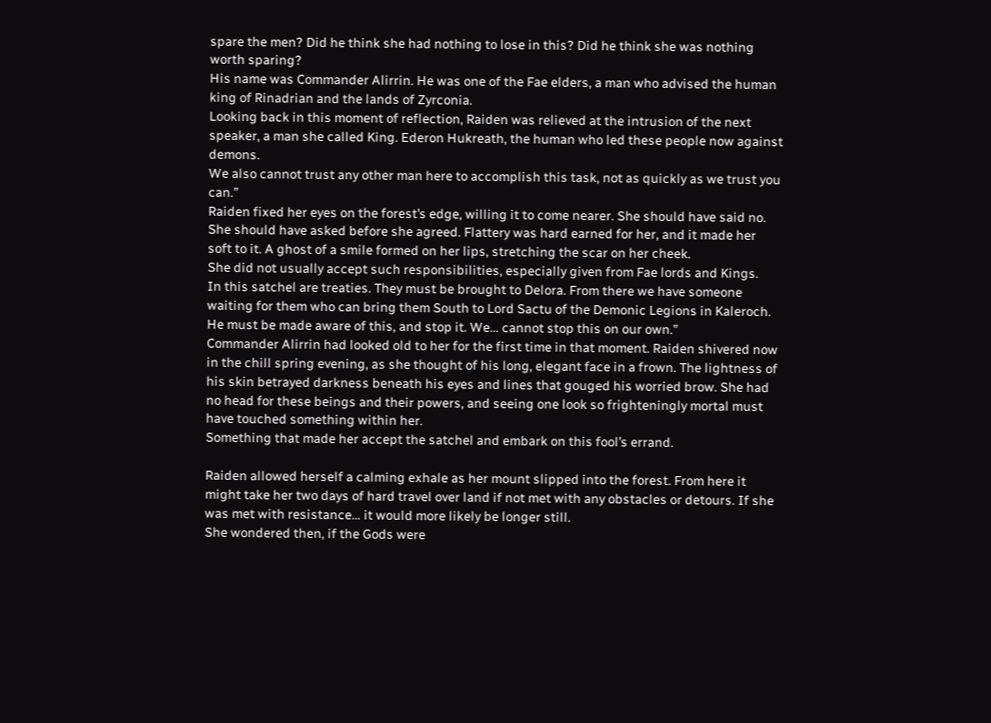spare the men? Did he think she had nothing to lose in this? Did he think she was nothing worth sparing?
His name was Commander Alirrin. He was one of the Fae elders, a man who advised the human king of Rinadrian and the lands of Zyrconia.
Looking back in this moment of reflection, Raiden was relieved at the intrusion of the next speaker, a man she called King. Ederon Hukreath, the human who led these people now against demons.
We also cannot trust any other man here to accomplish this task, not as quickly as we trust you can.”
Raiden fixed her eyes on the forest’s edge, willing it to come nearer. She should have said no. She should have asked before she agreed. Flattery was hard earned for her, and it made her soft to it. A ghost of a smile formed on her lips, stretching the scar on her cheek.
She did not usually accept such responsibilities, especially given from Fae lords and Kings.
In this satchel are treaties. They must be brought to Delora. From there we have someone waiting for them who can bring them South to Lord Sactu of the Demonic Legions in Kaleroch. He must be made aware of this, and stop it. We… cannot stop this on our own.”
Commander Alirrin had looked old to her for the first time in that moment. Raiden shivered now in the chill spring evening, as she thought of his long, elegant face in a frown. The lightness of his skin betrayed darkness beneath his eyes and lines that gouged his worried brow. She had no head for these beings and their powers, and seeing one look so frighteningly mortal must have touched something within her.
Something that made her accept the satchel and embark on this fool’s errand.

Raiden allowed herself a calming exhale as her mount slipped into the forest. From here it might take her two days of hard travel over land if not met with any obstacles or detours. If she was met with resistance… it would more likely be longer still.
She wondered then, if the Gods were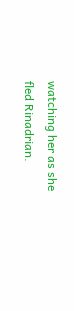watching her as she fled Rinadrian.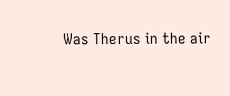Was Therus in the air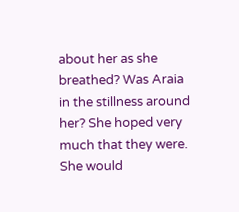about her as she breathed? Was Araia in the stillness around her? She hoped very much that they were.
She would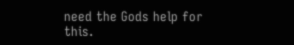need the Gods help for this.